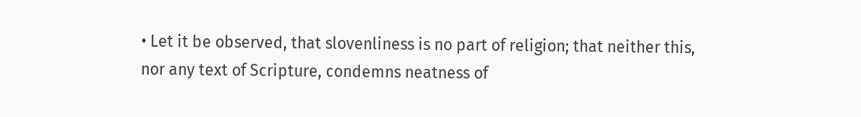• Let it be observed, that slovenliness is no part of religion; that neither this, nor any text of Scripture, condemns neatness of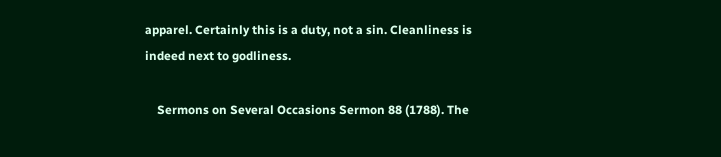apparel. Certainly this is a duty, not a sin. Cleanliness is indeed next to godliness.

    Sermons on Several Occasions Sermon 88 (1788). The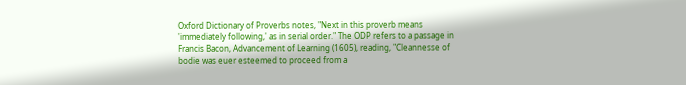Oxford Dictionary of Proverbs notes, "Next in this proverb means 'immediately following,' as in serial order." The ODP refers to a passage in Francis Bacon, Advancement of Learning (1605), reading, "Cleannesse of bodie was euer esteemed to proceed from a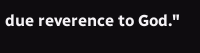due reverence to God."